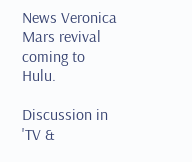News Veronica Mars revival coming to Hulu.

Discussion in 'TV &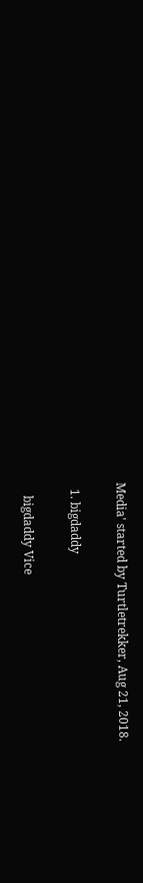Media' started by Turtletrekker, Aug 21, 2018.

  1. bigdaddy

    bigdaddy Vice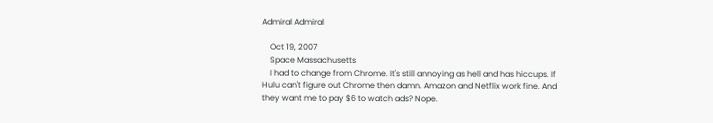Admiral Admiral

    Oct 19, 2007
    Space Massachusetts
    I had to change from Chrome. It's still annoying as hell and has hiccups. If Hulu can't figure out Chrome then damn. Amazon and Netflix work fine. And they want me to pay $6 to watch ads? Nope.